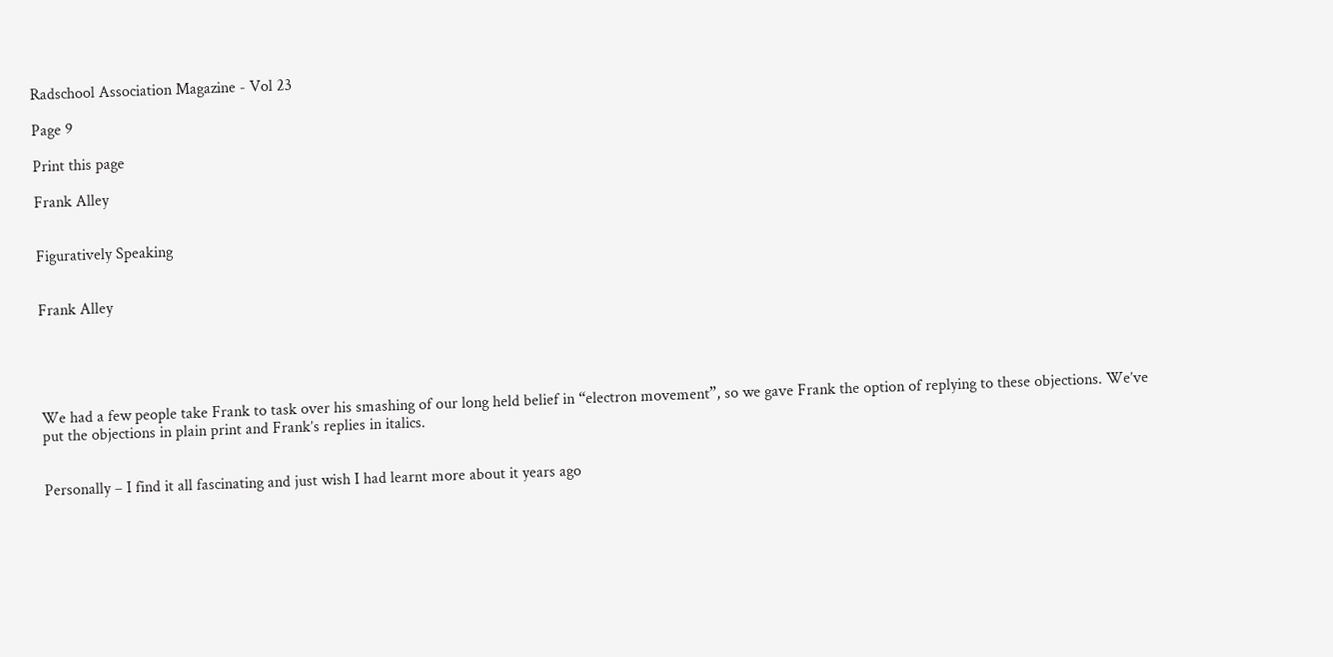Radschool Association Magazine - Vol 23

Page 9

Print this page

Frank Alley


Figuratively Speaking


Frank Alley





We had a few people take Frank to task over his smashing of our long held belief in “electron movement”, so we gave Frank the option of replying to these objections. We’ve put the objections in plain print and Frank’s replies in italics.


Personally – I find it all fascinating and just wish I had learnt more about it years ago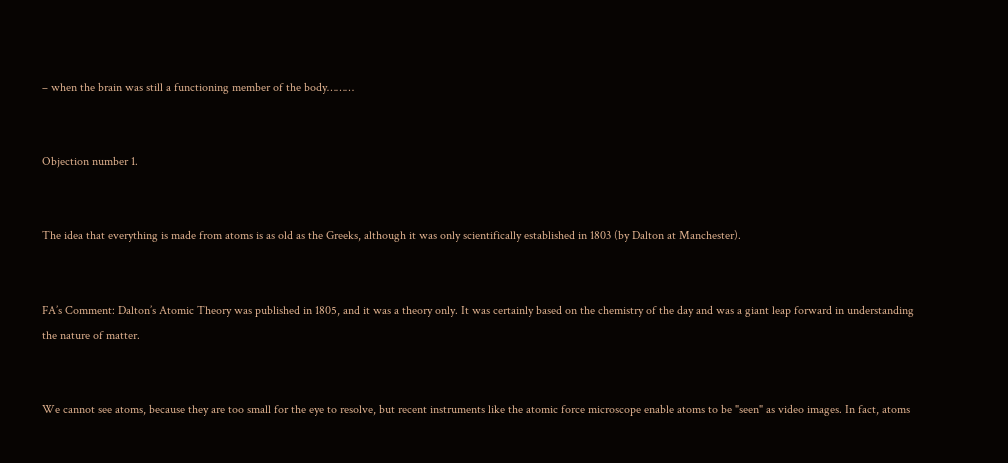– when the brain was still a functioning member of the body………


Objection number 1.


The idea that everything is made from atoms is as old as the Greeks, although it was only scientifically established in 1803 (by Dalton at Manchester).


FA’s Comment: Dalton’s Atomic Theory was published in 1805, and it was a theory only. It was certainly based on the chemistry of the day and was a giant leap forward in understanding the nature of matter.


We cannot see atoms, because they are too small for the eye to resolve, but recent instruments like the atomic force microscope enable atoms to be "seen" as video images. In fact, atoms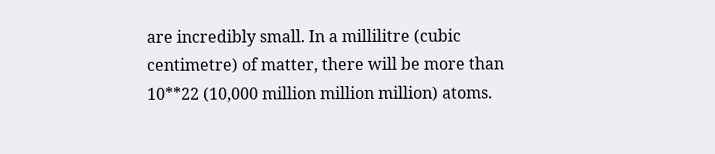are incredibly small. In a millilitre (cubic centimetre) of matter, there will be more than 10**22 (10,000 million million million) atoms.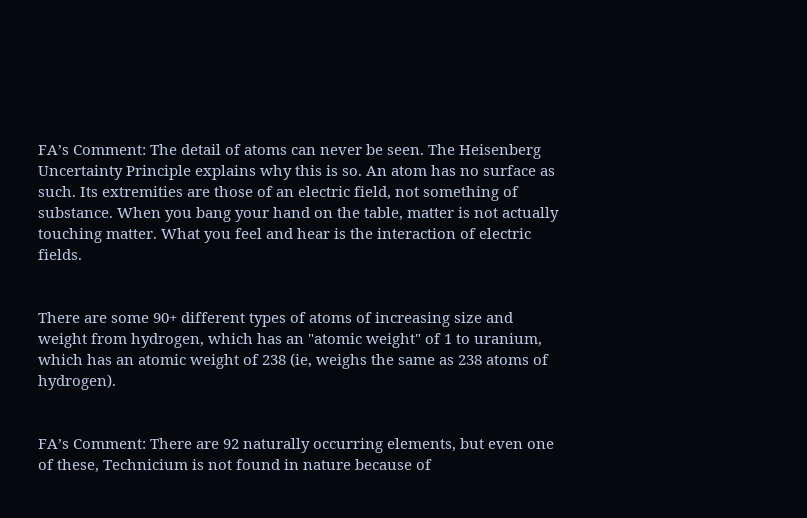FA’s Comment: The detail of atoms can never be seen. The Heisenberg Uncertainty Principle explains why this is so. An atom has no surface as such. Its extremities are those of an electric field, not something of substance. When you bang your hand on the table, matter is not actually touching matter. What you feel and hear is the interaction of electric fields.


There are some 90+ different types of atoms of increasing size and weight from hydrogen, which has an "atomic weight" of 1 to uranium, which has an atomic weight of 238 (ie, weighs the same as 238 atoms of hydrogen).


FA’s Comment: There are 92 naturally occurring elements, but even one of these, Technicium is not found in nature because of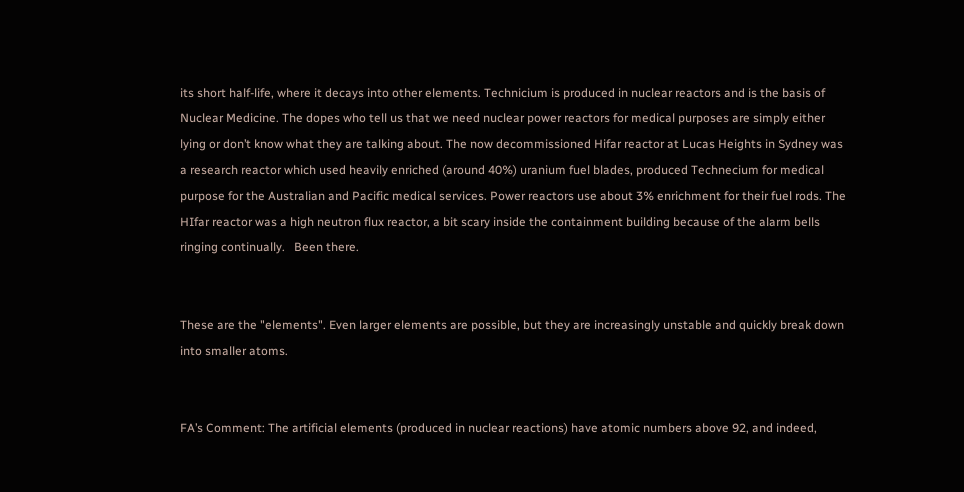its short half-life, where it decays into other elements. Technicium is produced in nuclear reactors and is the basis of Nuclear Medicine. The dopes who tell us that we need nuclear power reactors for medical purposes are simply either lying or don’t know what they are talking about. The now decommissioned Hifar reactor at Lucas Heights in Sydney was a research reactor which used heavily enriched (around 40%) uranium fuel blades, produced Technecium for medical purpose for the Australian and Pacific medical services. Power reactors use about 3% enrichment for their fuel rods. The HIfar reactor was a high neutron flux reactor, a bit scary inside the containment building because of the alarm bells ringing continually.   Been there.


These are the "elements". Even larger elements are possible, but they are increasingly unstable and quickly break down into smaller atoms.


FA’s Comment: The artificial elements (produced in nuclear reactions) have atomic numbers above 92, and indeed,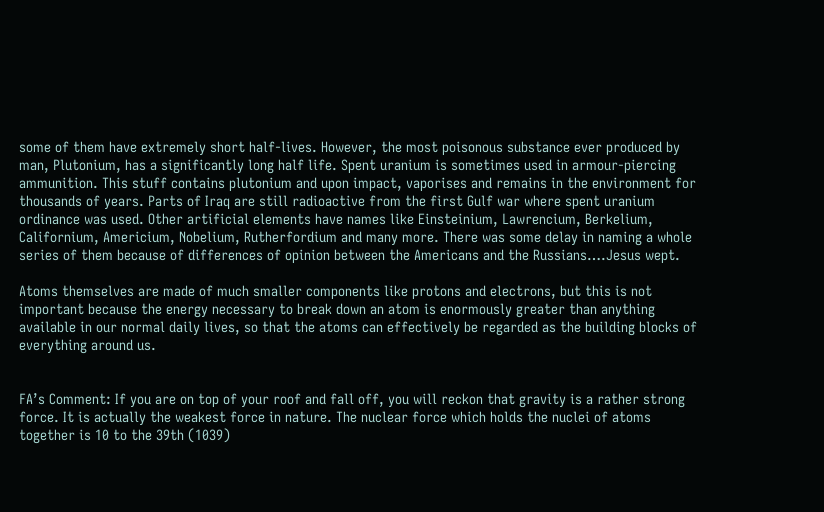some of them have extremely short half-lives. However, the most poisonous substance ever produced by man, Plutonium, has a significantly long half life. Spent uranium is sometimes used in armour-piercing ammunition. This stuff contains plutonium and upon impact, vaporises and remains in the environment for thousands of years. Parts of Iraq are still radioactive from the first Gulf war where spent uranium ordinance was used. Other artificial elements have names like Einsteinium, Lawrencium, Berkelium, Californium, Americium, Nobelium, Rutherfordium and many more. There was some delay in naming a whole series of them because of differences of opinion between the Americans and the Russians….Jesus wept.

Atoms themselves are made of much smaller components like protons and electrons, but this is not important because the energy necessary to break down an atom is enormously greater than anything available in our normal daily lives, so that the atoms can effectively be regarded as the building blocks of everything around us.


FA’s Comment: If you are on top of your roof and fall off, you will reckon that gravity is a rather strong force. It is actually the weakest force in nature. The nuclear force which holds the nuclei of atoms together is 10 to the 39th (1039)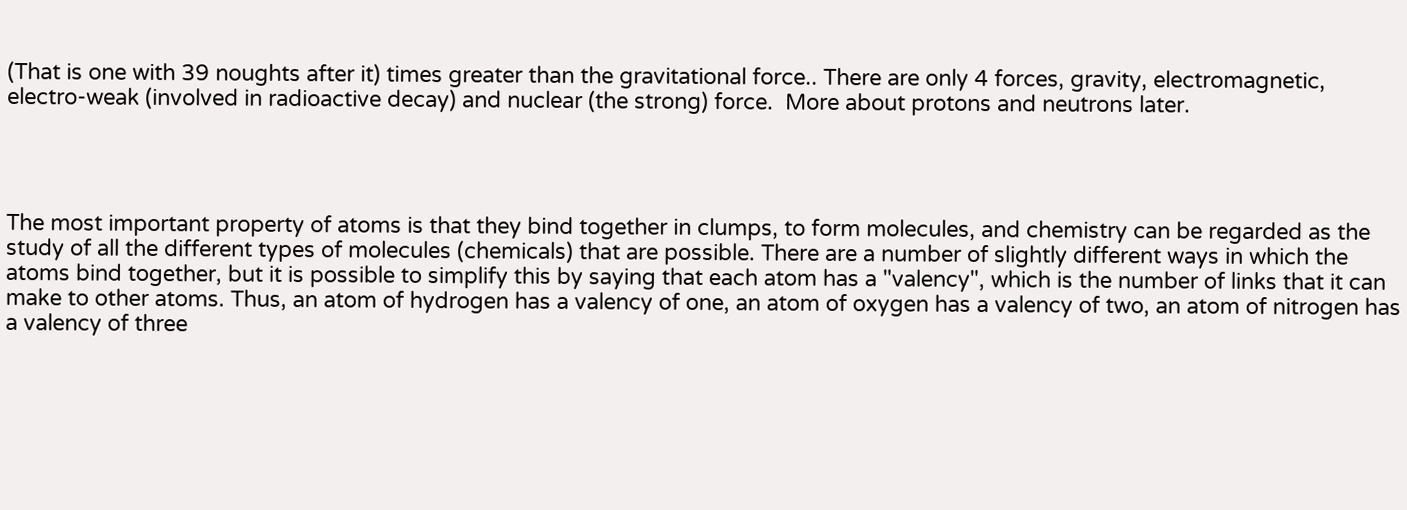(That is one with 39 noughts after it) times greater than the gravitational force.. There are only 4 forces, gravity, electromagnetic, electro-weak (involved in radioactive decay) and nuclear (the strong) force.  More about protons and neutrons later.




The most important property of atoms is that they bind together in clumps, to form molecules, and chemistry can be regarded as the study of all the different types of molecules (chemicals) that are possible. There are a number of slightly different ways in which the atoms bind together, but it is possible to simplify this by saying that each atom has a "valency", which is the number of links that it can make to other atoms. Thus, an atom of hydrogen has a valency of one, an atom of oxygen has a valency of two, an atom of nitrogen has a valency of three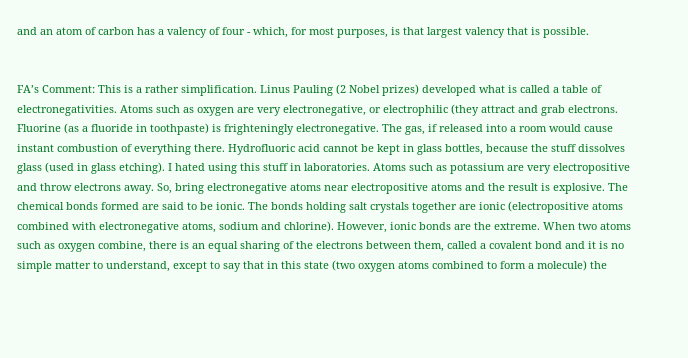and an atom of carbon has a valency of four - which, for most purposes, is that largest valency that is possible.


FA’s Comment: This is a rather simplification. Linus Pauling (2 Nobel prizes) developed what is called a table of electronegativities. Atoms such as oxygen are very electronegative, or electrophilic (they attract and grab electrons. Fluorine (as a fluoride in toothpaste) is frighteningly electronegative. The gas, if released into a room would cause instant combustion of everything there. Hydrofluoric acid cannot be kept in glass bottles, because the stuff dissolves glass (used in glass etching). I hated using this stuff in laboratories. Atoms such as potassium are very electropositive and throw electrons away. So, bring electronegative atoms near electropositive atoms and the result is explosive. The chemical bonds formed are said to be ionic. The bonds holding salt crystals together are ionic (electropositive atoms combined with electronegative atoms, sodium and chlorine). However, ionic bonds are the extreme. When two atoms such as oxygen combine, there is an equal sharing of the electrons between them, called a covalent bond and it is no simple matter to understand, except to say that in this state (two oxygen atoms combined to form a molecule) the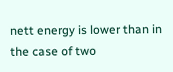nett energy is lower than in the case of two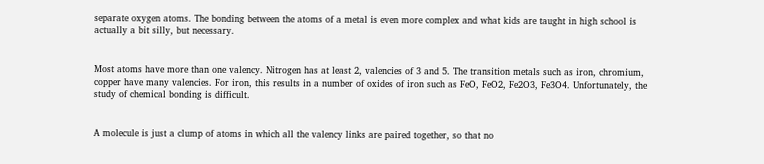separate oxygen atoms. The bonding between the atoms of a metal is even more complex and what kids are taught in high school is actually a bit silly, but necessary.


Most atoms have more than one valency. Nitrogen has at least 2, valencies of 3 and 5. The transition metals such as iron, chromium, copper have many valencies. For iron, this results in a number of oxides of iron such as FeO, FeO2, Fe2O3, Fe3O4. Unfortunately, the study of chemical bonding is difficult.


A molecule is just a clump of atoms in which all the valency links are paired together, so that no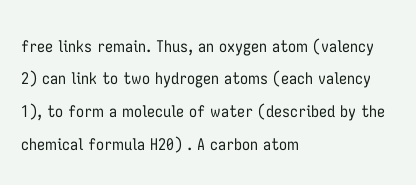free links remain. Thus, an oxygen atom (valency 2) can link to two hydrogen atoms (each valency 1), to form a molecule of water (described by the chemical formula H20) . A carbon atom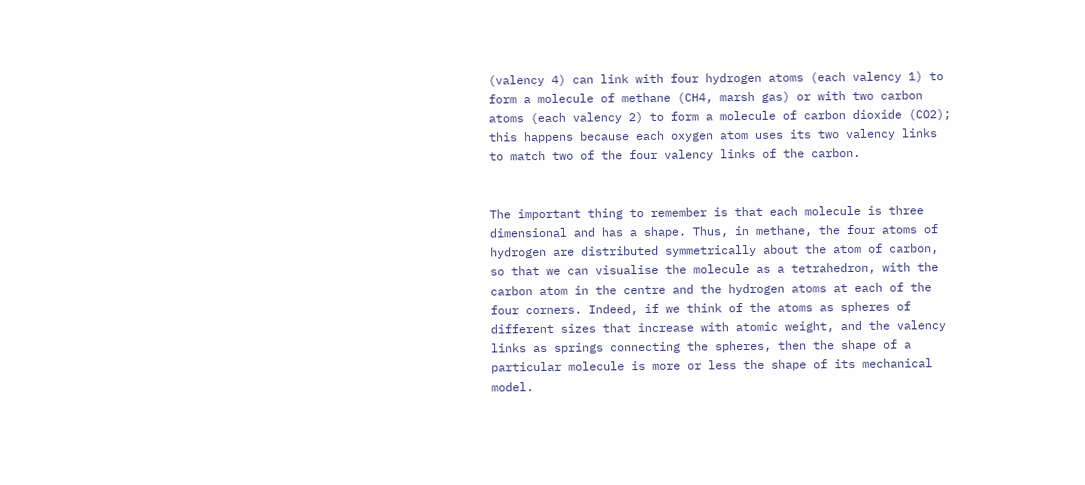(valency 4) can link with four hydrogen atoms (each valency 1) to form a molecule of methane (CH4, marsh gas) or with two carbon atoms (each valency 2) to form a molecule of carbon dioxide (CO2); this happens because each oxygen atom uses its two valency links to match two of the four valency links of the carbon.


The important thing to remember is that each molecule is three dimensional and has a shape. Thus, in methane, the four atoms of hydrogen are distributed symmetrically about the atom of carbon, so that we can visualise the molecule as a tetrahedron, with the carbon atom in the centre and the hydrogen atoms at each of the four corners. Indeed, if we think of the atoms as spheres of different sizes that increase with atomic weight, and the valency links as springs connecting the spheres, then the shape of a particular molecule is more or less the shape of its mechanical model.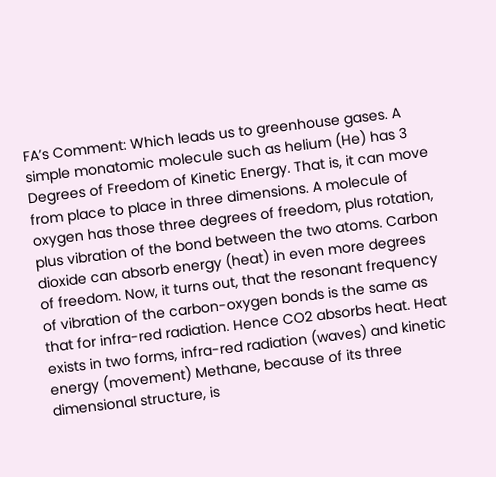FA’s Comment: Which leads us to greenhouse gases. A simple monatomic molecule such as helium (He) has 3 Degrees of Freedom of Kinetic Energy. That is, it can move from place to place in three dimensions. A molecule of oxygen has those three degrees of freedom, plus rotation, plus vibration of the bond between the two atoms. Carbon dioxide can absorb energy (heat) in even more degrees of freedom. Now, it turns out, that the resonant frequency of vibration of the carbon-oxygen bonds is the same as that for infra-red radiation. Hence CO2 absorbs heat. Heat exists in two forms, infra-red radiation (waves) and kinetic energy (movement) Methane, because of its three dimensional structure, is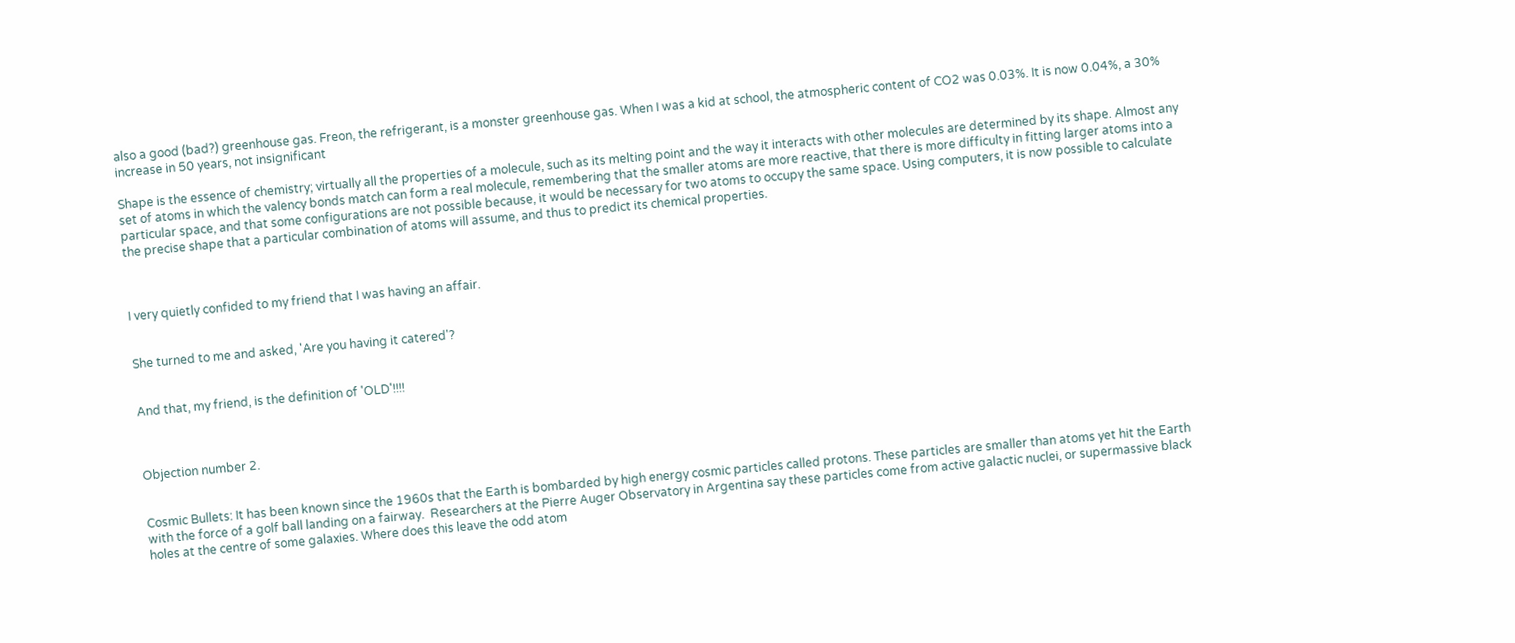also a good (bad?) greenhouse gas. Freon, the refrigerant, is a monster greenhouse gas. When I was a kid at school, the atmospheric content of CO2 was 0.03%. It is now 0.04%, a 30% increase in 50 years, not insignificant

Shape is the essence of chemistry; virtually all the properties of a molecule, such as its melting point and the way it interacts with other molecules are determined by its shape. Almost any set of atoms in which the valency bonds match can form a real molecule, remembering that the smaller atoms are more reactive, that there is more difficulty in fitting larger atoms into a particular space, and that some configurations are not possible because, it would be necessary for two atoms to occupy the same space. Using computers, it is now possible to calculate the precise shape that a particular combination of atoms will assume, and thus to predict its chemical properties.



I very quietly confided to my friend that I was having an affair.


She turned to me and asked, 'Are you having it catered'?


And that, my friend, is the definition of 'OLD'!!!!



Objection number 2.


Cosmic Bullets: It has been known since the 1960s that the Earth is bombarded by high energy cosmic particles called protons. These particles are smaller than atoms yet hit the Earth with the force of a golf ball landing on a fairway.  Researchers at the Pierre Auger Observatory in Argentina say these particles come from active galactic nuclei, or supermassive black holes at the centre of some galaxies. Where does this leave the odd atom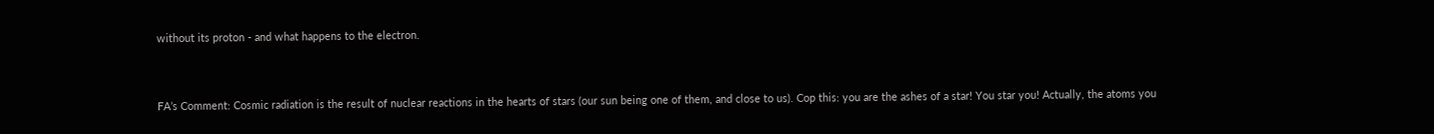without its proton - and what happens to the electron.


FA’s Comment: Cosmic radiation is the result of nuclear reactions in the hearts of stars (our sun being one of them, and close to us). Cop this: you are the ashes of a star! You star you! Actually, the atoms you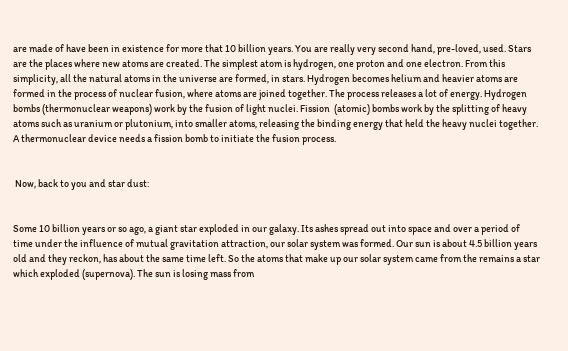are made of have been in existence for more that 10 billion years. You are really very second hand, pre-loved, used. Stars are the places where new atoms are created. The simplest atom is hydrogen, one proton and one electron. From this simplicity, all the natural atoms in the universe are formed, in stars. Hydrogen becomes helium and heavier atoms are formed in the process of nuclear fusion, where atoms are joined together. The process releases a lot of energy. Hydrogen bombs (thermonuclear weapons) work by the fusion of light nuclei. Fission  (atomic) bombs work by the splitting of heavy atoms such as uranium or plutonium, into smaller atoms, releasing the binding energy that held the heavy nuclei together. A thermonuclear device needs a fission bomb to initiate the fusion process.


 Now, back to you and star dust:


Some 10 billion years or so ago, a giant star exploded in our galaxy. Its ashes spread out into space and over a period of time under the influence of mutual gravitation attraction, our solar system was formed. Our sun is about 4.5 billion years old and they reckon, has about the same time left. So the atoms that make up our solar system came from the remains a star which exploded (supernova). The sun is losing mass from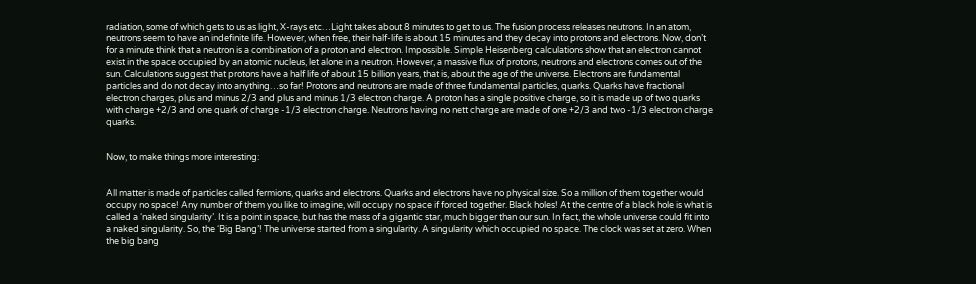radiation, some of which gets to us as light, X-rays etc…Light takes about 8 minutes to get to us. The fusion process releases neutrons. In an atom, neutrons seem to have an indefinite life. However, when free, their half-life is about 15 minutes and they decay into protons and electrons. Now, don’t for a minute think that a neutron is a combination of a proton and electron. Impossible. Simple Heisenberg calculations show that an electron cannot exist in the space occupied by an atomic nucleus, let alone in a neutron. However, a massive flux of protons, neutrons and electrons comes out of the sun. Calculations suggest that protons have a half life of about 15 billion years, that is, about the age of the universe. Electrons are fundamental particles and do not decay into anything…so far! Protons and neutrons are made of three fundamental particles, quarks. Quarks have fractional electron charges, plus and minus 2/3 and plus and minus 1/3 electron charge. A proton has a single positive charge, so it is made up of two quarks with charge +2/3 and one quark of charge -1/3 electron charge. Neutrons having no nett charge are made of one +2/3 and two -1/3 electron charge quarks.


Now, to make things more interesting:


All matter is made of particles called fermions, quarks and electrons. Quarks and electrons have no physical size. So a million of them together would occupy no space! Any number of them you like to imagine, will occupy no space if forced together. Black holes! At the centre of a black hole is what is called a ‘naked singularity’. It is a point in space, but has the mass of a gigantic star, much bigger than our sun. In fact, the whole universe could fit into a naked singularity. So, the ‘Big Bang’! The universe started from a singularity. A singularity which occupied no space. The clock was set at zero. When the big bang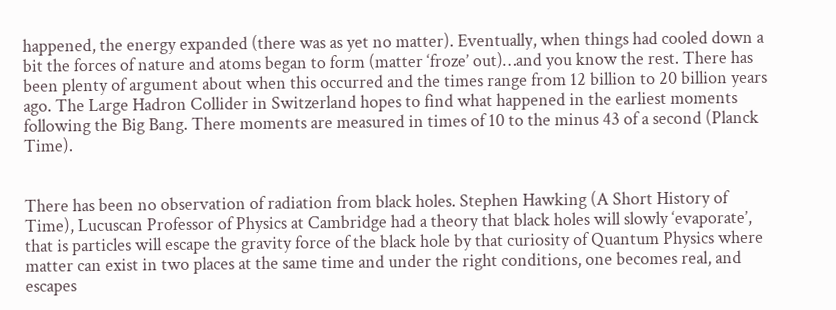happened, the energy expanded (there was as yet no matter). Eventually, when things had cooled down a bit the forces of nature and atoms began to form (matter ‘froze’ out)…and you know the rest. There has been plenty of argument about when this occurred and the times range from 12 billion to 20 billion years ago. The Large Hadron Collider in Switzerland hopes to find what happened in the earliest moments following the Big Bang. There moments are measured in times of 10 to the minus 43 of a second (Planck Time).


There has been no observation of radiation from black holes. Stephen Hawking (A Short History of Time), Lucuscan Professor of Physics at Cambridge had a theory that black holes will slowly ‘evaporate’, that is particles will escape the gravity force of the black hole by that curiosity of Quantum Physics where matter can exist in two places at the same time and under the right conditions, one becomes real, and escapes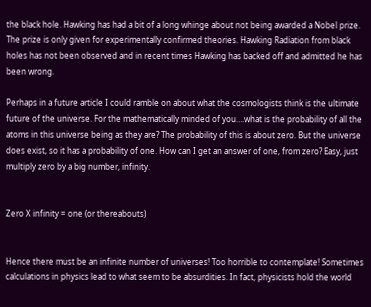the black hole. Hawking has had a bit of a long whinge about not being awarded a Nobel prize. The prize is only given for experimentally confirmed theories. Hawking Radiation from black holes has not been observed and in recent times Hawking has backed off and admitted he has been wrong.

Perhaps in a future article I could ramble on about what the cosmologists think is the ultimate future of the universe. For the mathematically minded of you….what is the probability of all the atoms in this universe being as they are? The probability of this is about zero. But the universe does exist, so it has a probability of one. How can I get an answer of one, from zero? Easy, just multiply zero by a big number, infinity.


Zero X infinity = one (or thereabouts)


Hence there must be an infinite number of universes! Too horrible to contemplate! Sometimes calculations in physics lead to what seem to be absurdities. In fact, physicists hold the world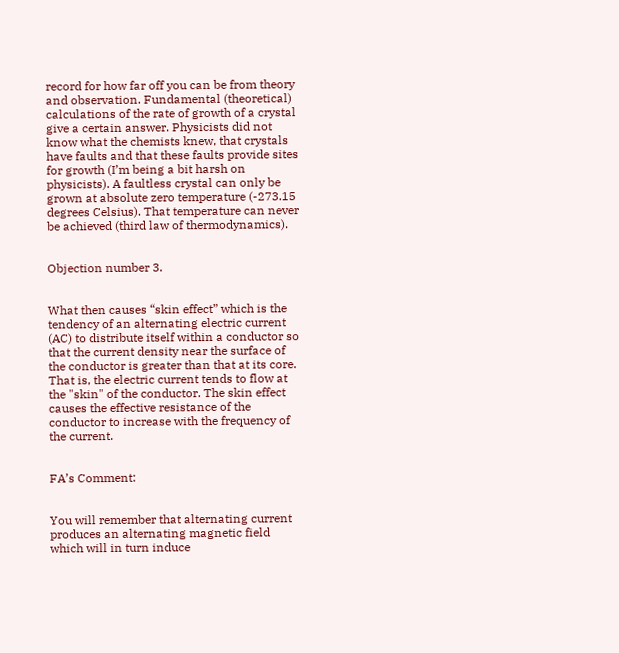record for how far off you can be from theory and observation. Fundamental (theoretical) calculations of the rate of growth of a crystal give a certain answer. Physicists did not know what the chemists knew, that crystals have faults and that these faults provide sites for growth (I’m being a bit harsh on physicists). A faultless crystal can only be grown at absolute zero temperature (-273.15 degrees Celsius). That temperature can never be achieved (third law of thermodynamics).


Objection number 3.


What then causes “skin effect” which is the tendency of an alternating electric current (AC) to distribute itself within a conductor so that the current density near the surface of the conductor is greater than that at its core. That is, the electric current tends to flow at the "skin" of the conductor. The skin effect causes the effective resistance of the conductor to increase with the frequency of the current.


FA’s Comment:


You will remember that alternating current produces an alternating magnetic field which will in turn induce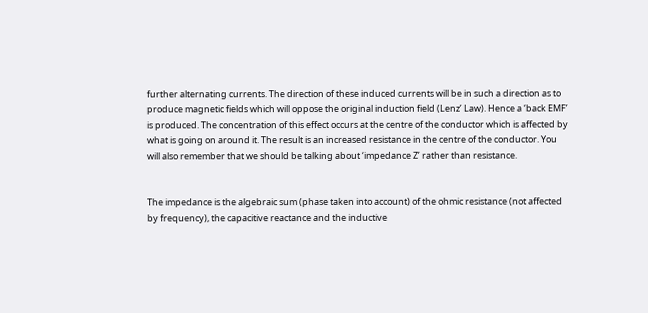further alternating currents. The direction of these induced currents will be in such a direction as to produce magnetic fields which will oppose the original induction field (Lenz’ Law). Hence a ‘back EMF’ is produced. The concentration of this effect occurs at the centre of the conductor which is affected by what is going on around it. The result is an increased resistance in the centre of the conductor. You will also remember that we should be talking about ‘impedance Z’ rather than resistance.


The impedance is the algebraic sum (phase taken into account) of the ohmic resistance (not affected by frequency), the capacitive reactance and the inductive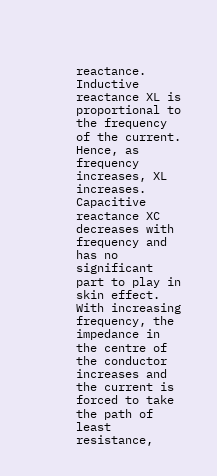reactance. Inductive reactance XL is proportional to the frequency of the current. Hence, as frequency increases, XL increases. Capacitive reactance XC decreases with frequency and has no significant part to play in skin effect. With increasing frequency, the impedance in the centre of the conductor increases and the current is forced to take the path of least resistance,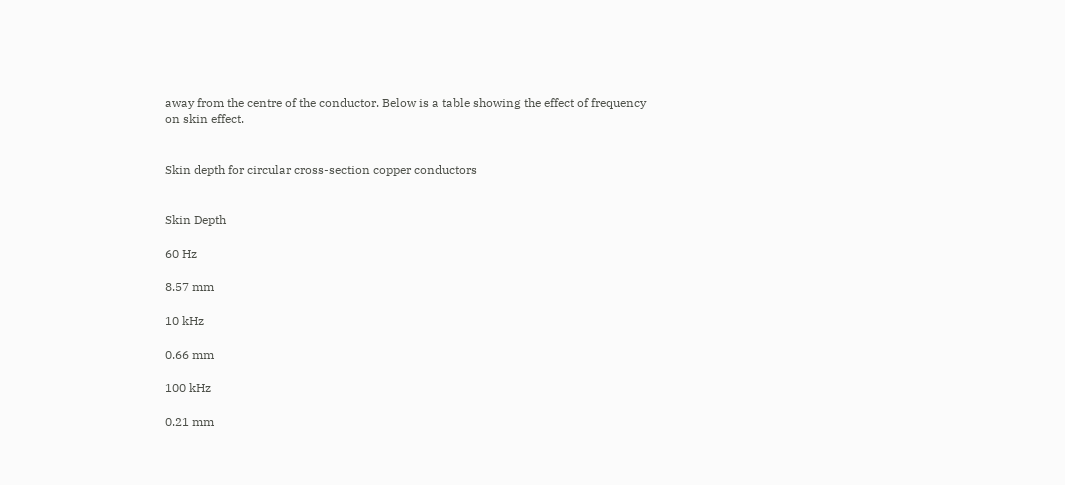away from the centre of the conductor. Below is a table showing the effect of frequency on skin effect.


Skin depth for circular cross-section copper conductors


Skin Depth

60 Hz

8.57 mm

10 kHz

0.66 mm

100 kHz

0.21 mm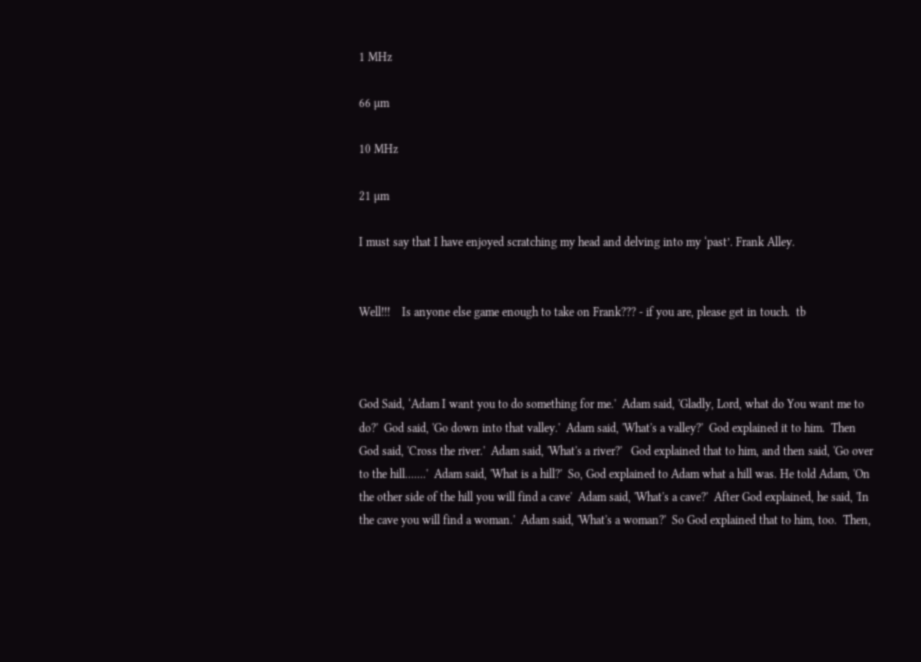1 MHz

66 µm

10 MHz

21 µm

I must say that I have enjoyed scratching my head and delving into my ‘past’. Frank Alley.


Well!!!    Is anyone else game enough to take on Frank??? - if you are, please get in touch.  tb



God Said, ‘Adam I want you to do something for me.'  Adam said, 'Gladly, Lord, what do You want me to do?'  God said, 'Go down into that valley.'  Adam said, 'What's a valley?'  God explained it to him.  Then God said, 'Cross the river.'  Adam said, 'What's a river?'   God explained that to him, and then said, 'Go over to the hill.......'  Adam said, 'What is a hill?'  So, God explained to Adam what a hill was. He told Adam, 'On the other side of the hill you will find a cave'  Adam said, 'What's a cave?'  After God explained, he said, 'In the cave you will find a woman.'  Adam said, 'What's a woman?'  So God explained that to him, too.  Then,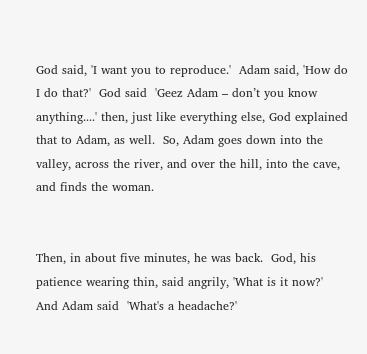God said, 'I want you to reproduce.'  Adam said, 'How do I do that?'  God said  'Geez Adam – don’t you know anything....' then, just like everything else, God explained that to Adam, as well.  So, Adam goes down into the valley, across the river, and over the hill, into the cave, and finds the woman.


Then, in about five minutes, he was back.  God, his patience wearing thin, said angrily, 'What is it now?'  And Adam said  'What's a headache?'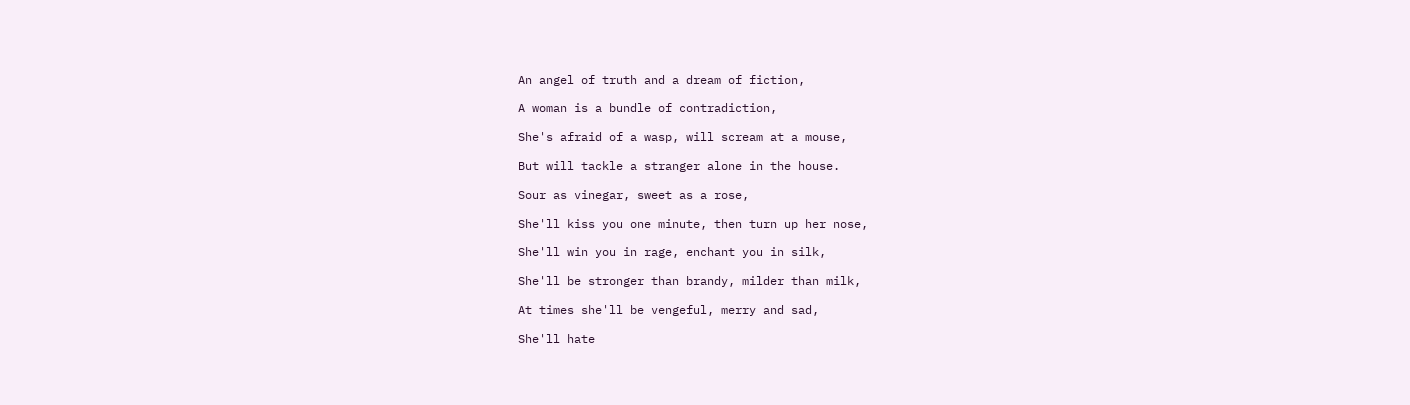An angel of truth and a dream of fiction,

A woman is a bundle of contradiction,

She's afraid of a wasp, will scream at a mouse,

But will tackle a stranger alone in the house.

Sour as vinegar, sweet as a rose,

She'll kiss you one minute, then turn up her nose,

She'll win you in rage, enchant you in silk,

She'll be stronger than brandy, milder than milk,

At times she'll be vengeful, merry and sad,

She'll hate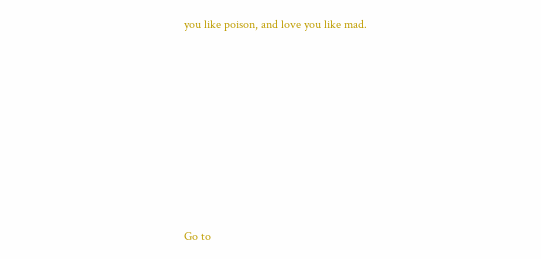you like poison, and love you like mad.








Go to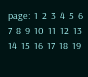page:  1  2  3  4  5  6  7  8  9  10  11  12  13  14  15  16  17  18  19